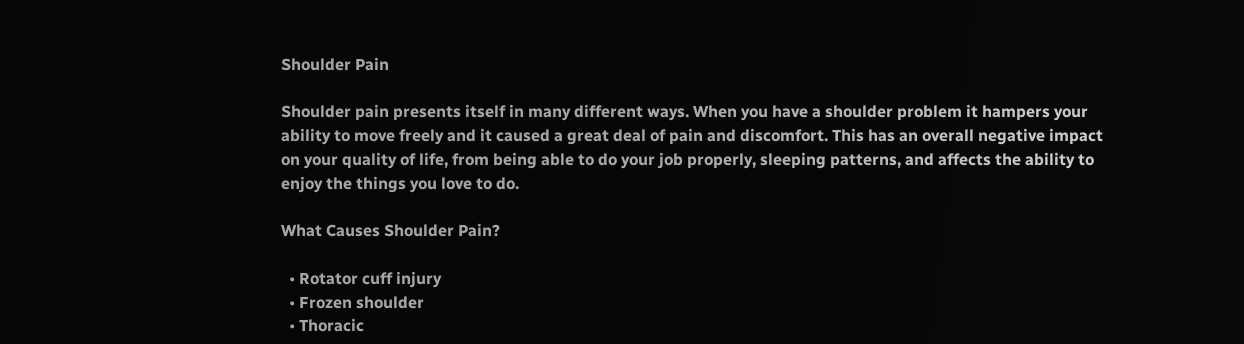Shoulder Pain

Shoulder pain presents itself in many different ways. When you have a shoulder problem it hampers your ability to move freely and it caused a great deal of pain and discomfort. This has an overall negative impact on your quality of life, from being able to do your job properly, sleeping patterns, and affects the ability to enjoy the things you love to do.

What Causes Shoulder Pain?

  • Rotator cuff injury
  • Frozen shoulder
  • Thoracic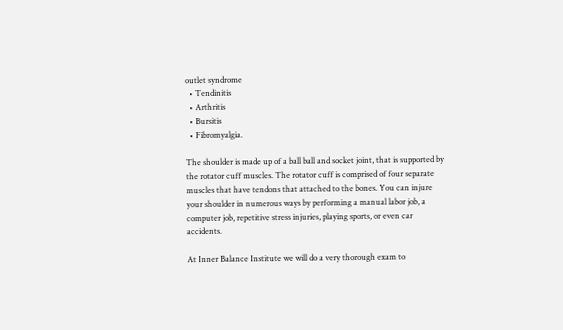outlet syndrome
  • Tendinitis
  • Arthritis
  • Bursitis
  • Fibromyalgia.

The shoulder is made up of a ball ball and socket joint, that is supported by the rotator cuff muscles. The rotator cuff is comprised of four separate muscles that have tendons that attached to the bones. You can injure your shoulder in numerous ways by performing a manual labor job, a computer job, repetitive stress injuries, playing sports, or even car accidents.

At Inner Balance Institute we will do a very thorough exam to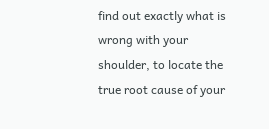find out exactly what is wrong with your shoulder, to locate the true root cause of your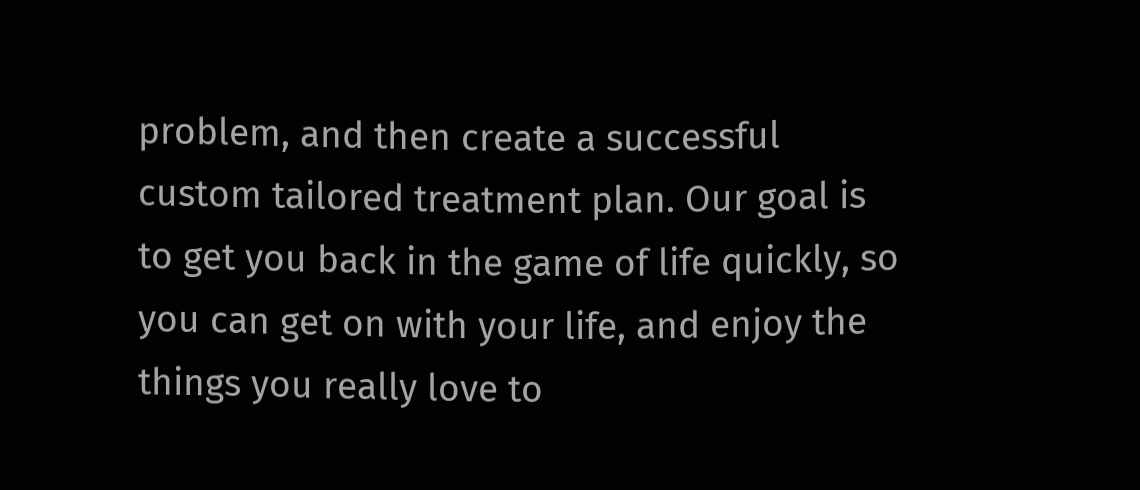problem, and then create a successful custom tailored treatment plan. Our goal is to get you back in the game of life quickly, so you can get on with your life, and enjoy the things you really love to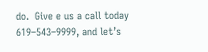do.  Give e us a call today 619–543–9999, and let’s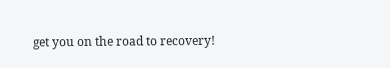get you on the road to recovery!